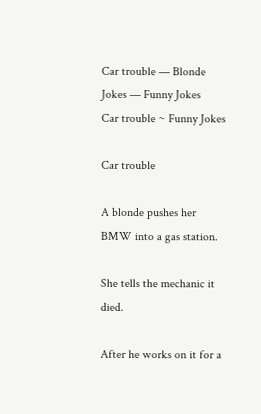Car trouble — Blonde Jokes — Funny Jokes
Car trouble ~ Funny Jokes

Car trouble

A blonde pushes her BMW into a gas station.

She tells the mechanic it died.

After he works on it for a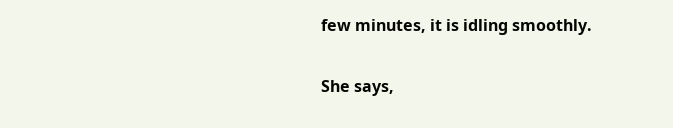few minutes, it is idling smoothly.

She says,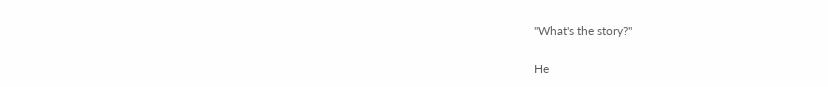"What's the story?"

He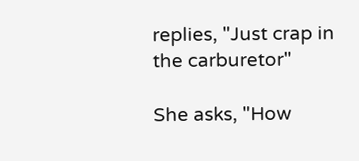replies, "Just crap in the carburetor"

She asks, "How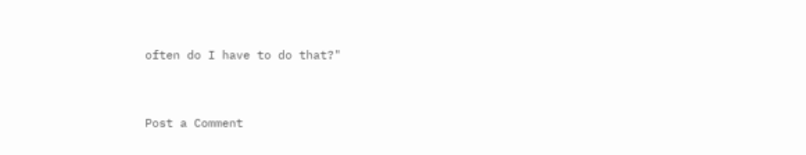often do I have to do that?"


Post a Comment